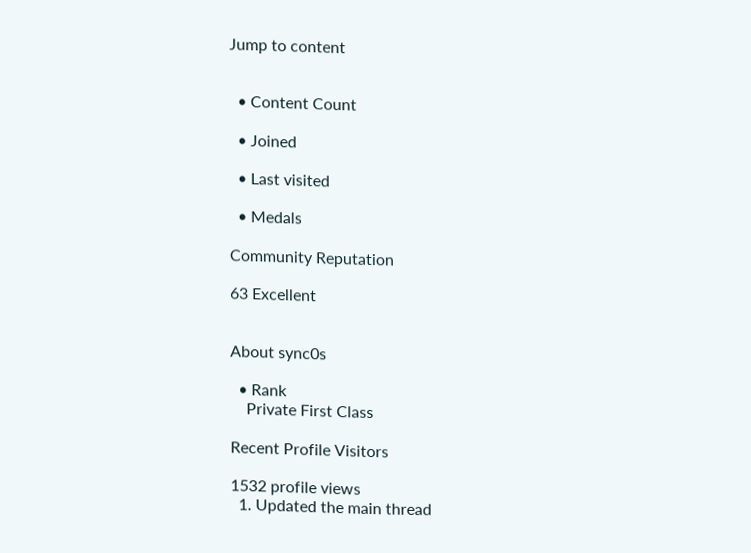Jump to content


  • Content Count

  • Joined

  • Last visited

  • Medals

Community Reputation

63 Excellent


About sync0s

  • Rank
    Private First Class

Recent Profile Visitors

1532 profile views
  1. Updated the main thread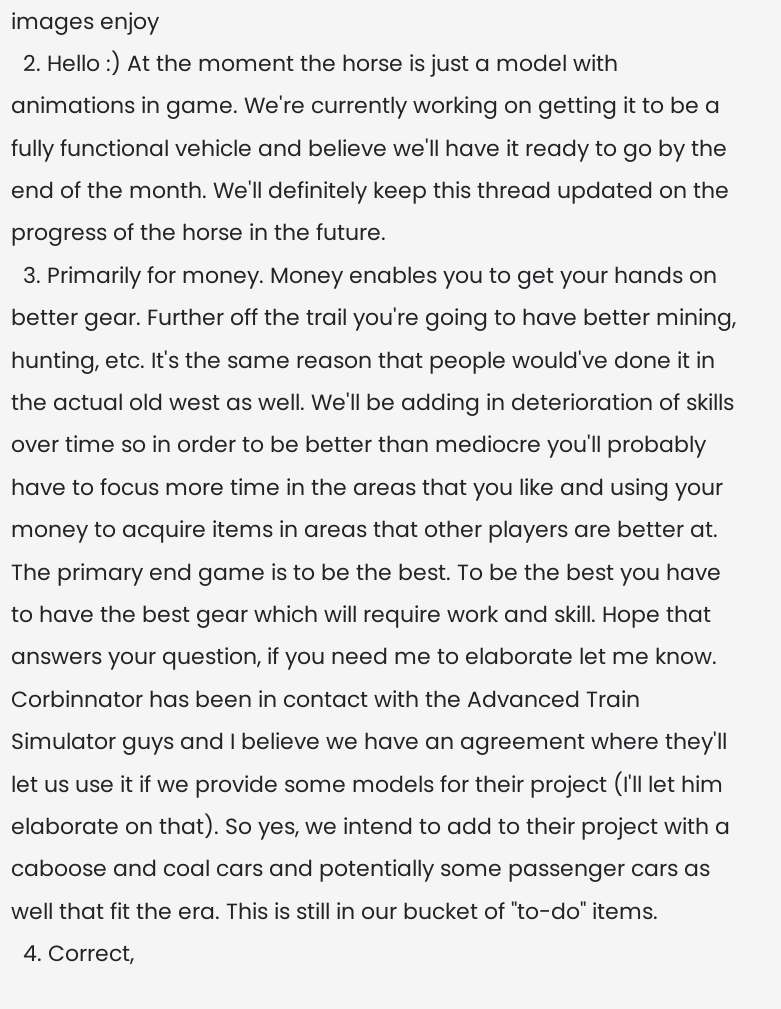images enjoy
  2. Hello :) At the moment the horse is just a model with animations in game. We're currently working on getting it to be a fully functional vehicle and believe we'll have it ready to go by the end of the month. We'll definitely keep this thread updated on the progress of the horse in the future.
  3. Primarily for money. Money enables you to get your hands on better gear. Further off the trail you're going to have better mining, hunting, etc. It's the same reason that people would've done it in the actual old west as well. We'll be adding in deterioration of skills over time so in order to be better than mediocre you'll probably have to focus more time in the areas that you like and using your money to acquire items in areas that other players are better at. The primary end game is to be the best. To be the best you have to have the best gear which will require work and skill. Hope that answers your question, if you need me to elaborate let me know. Corbinnator has been in contact with the Advanced Train Simulator guys and I believe we have an agreement where they'll let us use it if we provide some models for their project (I'll let him elaborate on that). So yes, we intend to add to their project with a caboose and coal cars and potentially some passenger cars as well that fit the era. This is still in our bucket of "to-do" items.
  4. Correct,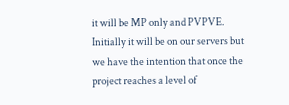it will be MP only and PVPVE. Initially it will be on our servers but we have the intention that once the project reaches a level of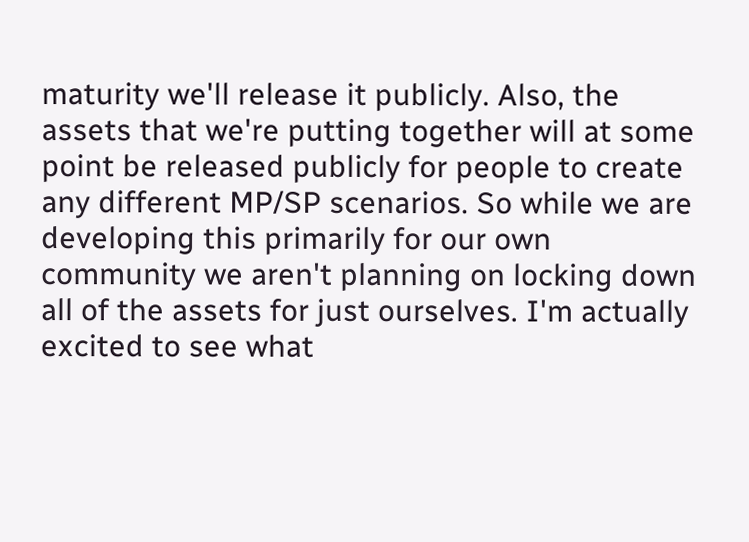maturity we'll release it publicly. Also, the assets that we're putting together will at some point be released publicly for people to create any different MP/SP scenarios. So while we are developing this primarily for our own community we aren't planning on locking down all of the assets for just ourselves. I'm actually excited to see what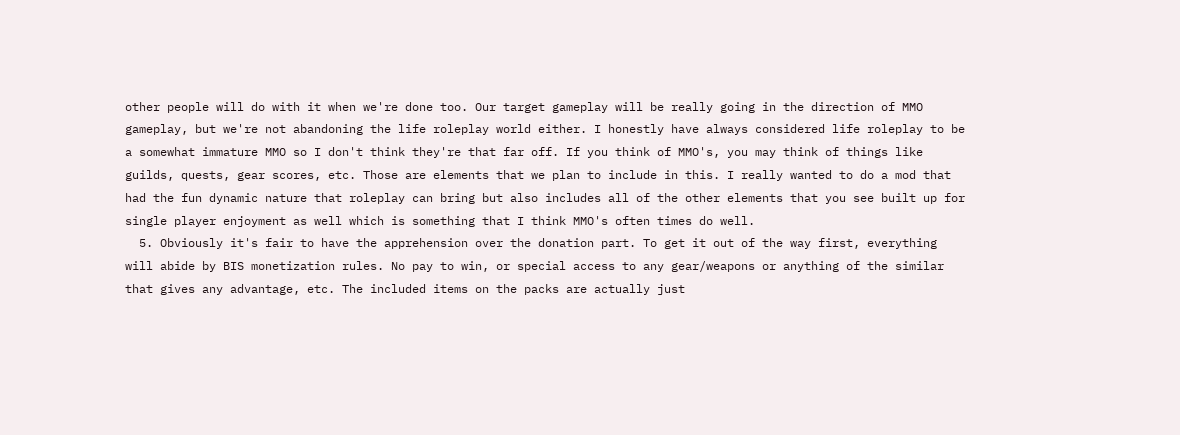other people will do with it when we're done too. Our target gameplay will be really going in the direction of MMO gameplay, but we're not abandoning the life roleplay world either. I honestly have always considered life roleplay to be a somewhat immature MMO so I don't think they're that far off. If you think of MMO's, you may think of things like guilds, quests, gear scores, etc. Those are elements that we plan to include in this. I really wanted to do a mod that had the fun dynamic nature that roleplay can bring but also includes all of the other elements that you see built up for single player enjoyment as well which is something that I think MMO's often times do well.
  5. Obviously it's fair to have the apprehension over the donation part. To get it out of the way first, everything will abide by BIS monetization rules. No pay to win, or special access to any gear/weapons or anything of the similar that gives any advantage, etc. The included items on the packs are actually just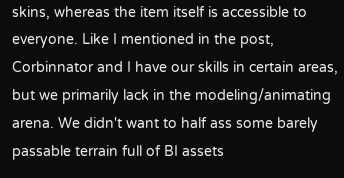skins, whereas the item itself is accessible to everyone. Like I mentioned in the post, Corbinnator and I have our skills in certain areas, but we primarily lack in the modeling/animating arena. We didn't want to half ass some barely passable terrain full of BI assets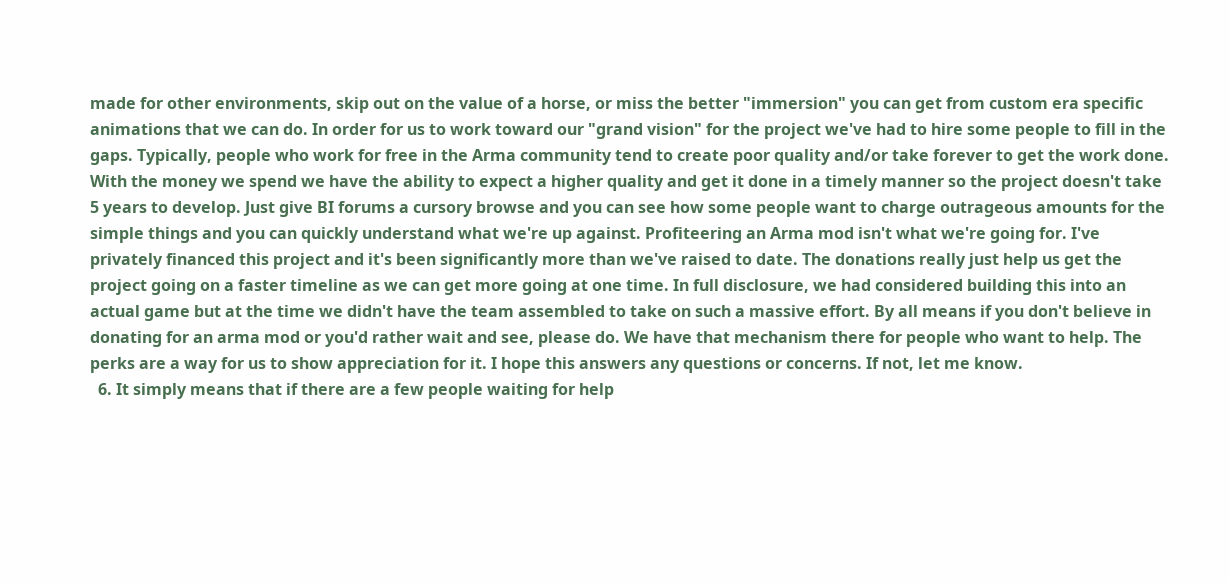made for other environments, skip out on the value of a horse, or miss the better "immersion" you can get from custom era specific animations that we can do. In order for us to work toward our "grand vision" for the project we've had to hire some people to fill in the gaps. Typically, people who work for free in the Arma community tend to create poor quality and/or take forever to get the work done. With the money we spend we have the ability to expect a higher quality and get it done in a timely manner so the project doesn't take 5 years to develop. Just give BI forums a cursory browse and you can see how some people want to charge outrageous amounts for the simple things and you can quickly understand what we're up against. Profiteering an Arma mod isn't what we're going for. I've privately financed this project and it's been significantly more than we've raised to date. The donations really just help us get the project going on a faster timeline as we can get more going at one time. In full disclosure, we had considered building this into an actual game but at the time we didn't have the team assembled to take on such a massive effort. By all means if you don't believe in donating for an arma mod or you'd rather wait and see, please do. We have that mechanism there for people who want to help. The perks are a way for us to show appreciation for it. I hope this answers any questions or concerns. If not, let me know.
  6. It simply means that if there are a few people waiting for help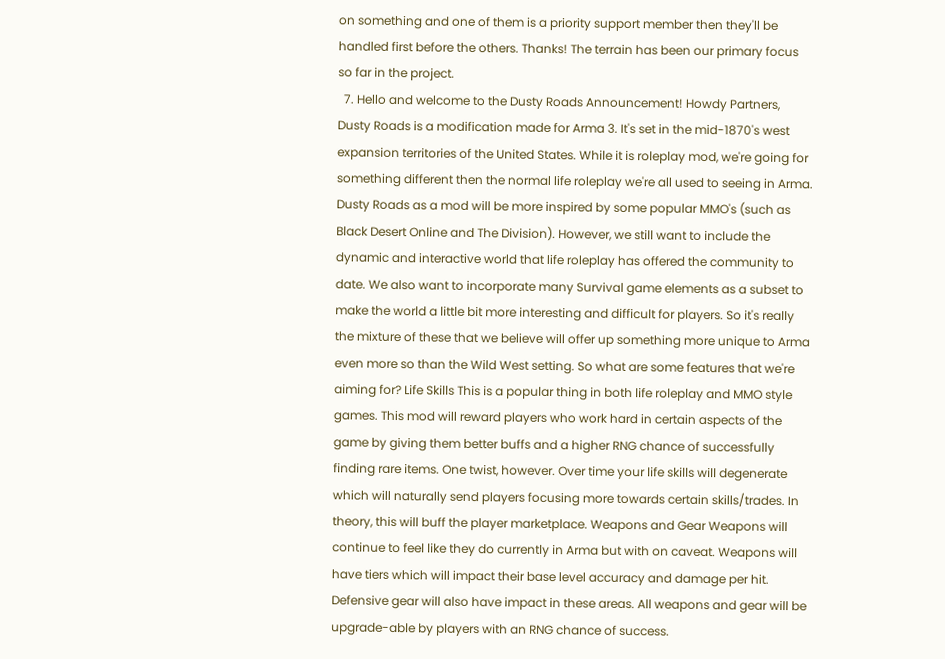on something and one of them is a priority support member then they'll be handled first before the others. Thanks! The terrain has been our primary focus so far in the project.
  7. Hello and welcome to the Dusty Roads Announcement! Howdy Partners, Dusty Roads is a modification made for Arma 3. It's set in the mid-1870's west expansion territories of the United States. While it is roleplay mod, we're going for something different then the normal life roleplay we're all used to seeing in Arma. Dusty Roads as a mod will be more inspired by some popular MMO's (such as Black Desert Online and The Division). However, we still want to include the dynamic and interactive world that life roleplay has offered the community to date. We also want to incorporate many Survival game elements as a subset to make the world a little bit more interesting and difficult for players. So it's really the mixture of these that we believe will offer up something more unique to Arma even more so than the Wild West setting. So what are some features that we're aiming for? Life Skills This is a popular thing in both life roleplay and MMO style games. This mod will reward players who work hard in certain aspects of the game by giving them better buffs and a higher RNG chance of successfully finding rare items. One twist, however. Over time your life skills will degenerate which will naturally send players focusing more towards certain skills/trades. In theory, this will buff the player marketplace. Weapons and Gear Weapons will continue to feel like they do currently in Arma but with on caveat. Weapons will have tiers which will impact their base level accuracy and damage per hit. Defensive gear will also have impact in these areas. All weapons and gear will be upgrade-able by players with an RNG chance of success.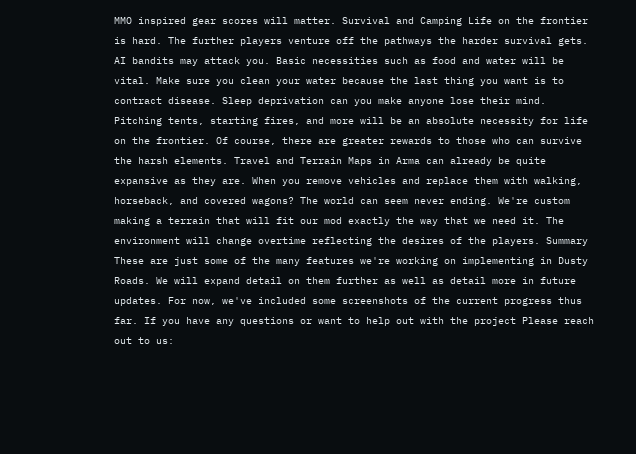MMO inspired gear scores will matter. Survival and Camping Life on the frontier is hard. The further players venture off the pathways the harder survival gets. AI bandits may attack you. Basic necessities such as food and water will be vital. Make sure you clean your water because the last thing you want is to contract disease. Sleep deprivation can you make anyone lose their mind. Pitching tents, starting fires, and more will be an absolute necessity for life on the frontier. Of course, there are greater rewards to those who can survive the harsh elements. Travel and Terrain Maps in Arma can already be quite expansive as they are. When you remove vehicles and replace them with walking, horseback, and covered wagons? The world can seem never ending. We're custom making a terrain that will fit our mod exactly the way that we need it. The environment will change overtime reflecting the desires of the players. Summary These are just some of the many features we're working on implementing in Dusty Roads. We will expand detail on them further as well as detail more in future updates. For now, we've included some screenshots of the current progress thus far. If you have any questions or want to help out with the project Please reach out to us: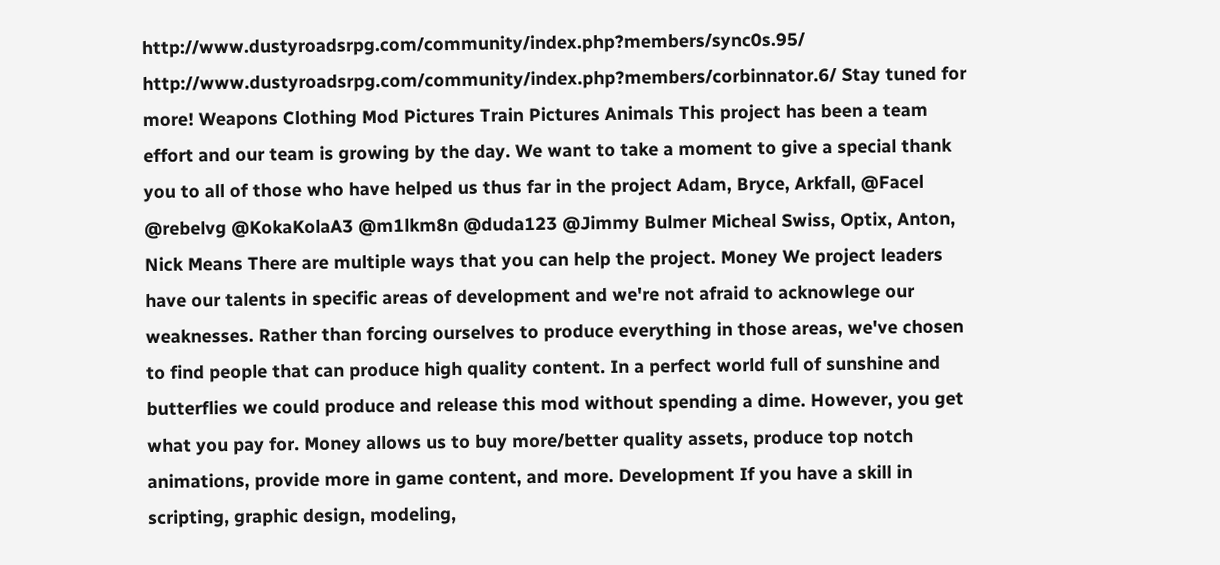http://www.dustyroadsrpg.com/community/index.php?members/sync0s.95/ http://www.dustyroadsrpg.com/community/index.php?members/corbinnator.6/ Stay tuned for more! Weapons Clothing Mod Pictures Train Pictures Animals This project has been a team effort and our team is growing by the day. We want to take a moment to give a special thank you to all of those who have helped us thus far in the project Adam, Bryce, Arkfall, @Facel @rebelvg @KokaKolaA3 @m1lkm8n @duda123 @Jimmy Bulmer Micheal Swiss, Optix, Anton, Nick Means There are multiple ways that you can help the project. Money We project leaders have our talents in specific areas of development and we're not afraid to acknowlege our weaknesses. Rather than forcing ourselves to produce everything in those areas, we've chosen to find people that can produce high quality content. In a perfect world full of sunshine and butterflies we could produce and release this mod without spending a dime. However, you get what you pay for. Money allows us to buy more/better quality assets, produce top notch animations, provide more in game content, and more. Development If you have a skill in scripting, graphic design, modeling,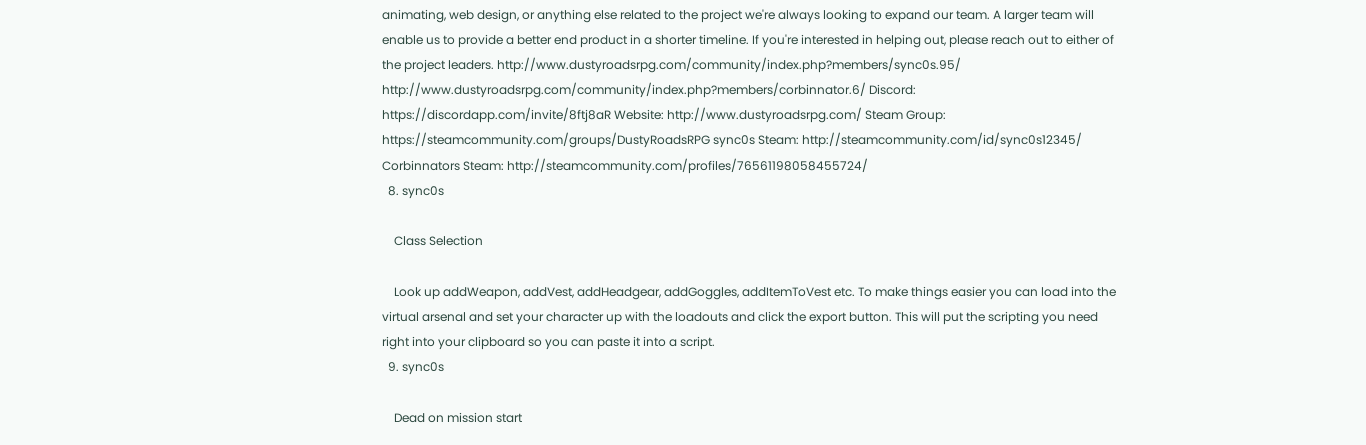animating, web design, or anything else related to the project we're always looking to expand our team. A larger team will enable us to provide a better end product in a shorter timeline. If you're interested in helping out, please reach out to either of the project leaders. http://www.dustyroadsrpg.com/community/index.php?members/sync0s.95/ http://www.dustyroadsrpg.com/community/index.php?members/corbinnator.6/ Discord: https://discordapp.com/invite/8ftj8aR Website: http://www.dustyroadsrpg.com/ Steam Group: https://steamcommunity.com/groups/DustyRoadsRPG sync0s Steam: http://steamcommunity.com/id/sync0s12345/ Corbinnators Steam: http://steamcommunity.com/profiles/76561198058455724/
  8. sync0s

    Class Selection

    Look up addWeapon, addVest, addHeadgear, addGoggles, addItemToVest etc. To make things easier you can load into the virtual arsenal and set your character up with the loadouts and click the export button. This will put the scripting you need right into your clipboard so you can paste it into a script.
  9. sync0s

    Dead on mission start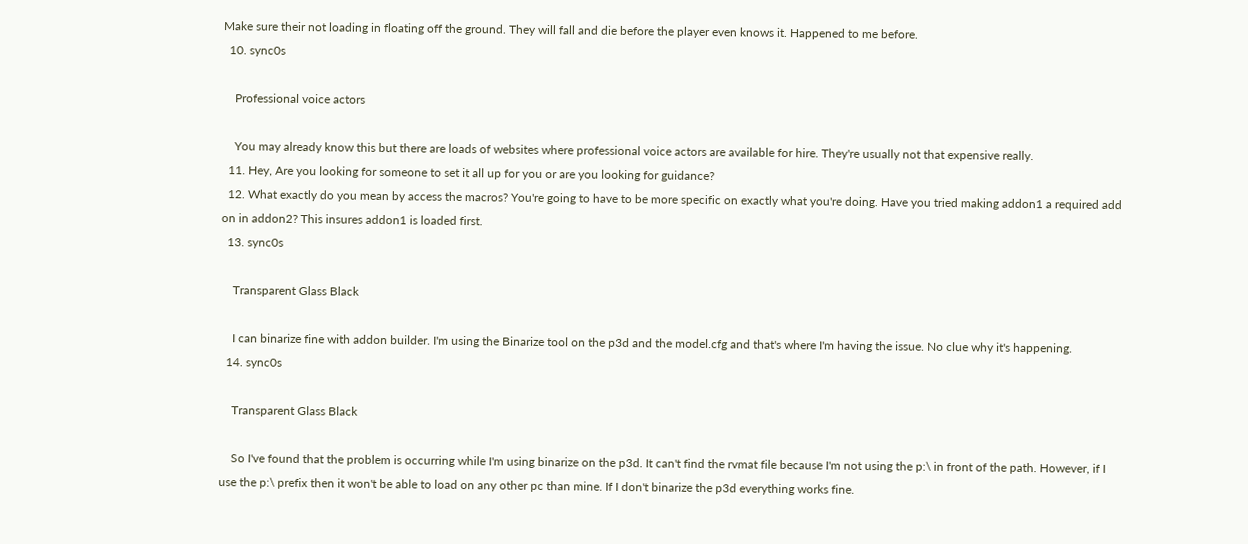Make sure their not loading in floating off the ground. They will fall and die before the player even knows it. Happened to me before.
  10. sync0s

    Professional voice actors

    You may already know this but there are loads of websites where professional voice actors are available for hire. They're usually not that expensive really.
  11. Hey, Are you looking for someone to set it all up for you or are you looking for guidance?
  12. What exactly do you mean by access the macros? You're going to have to be more specific on exactly what you're doing. Have you tried making addon1 a required add on in addon2? This insures addon1 is loaded first.
  13. sync0s

    Transparent Glass Black

    I can binarize fine with addon builder. I'm using the Binarize tool on the p3d and the model.cfg and that's where I'm having the issue. No clue why it's happening.
  14. sync0s

    Transparent Glass Black

    So I've found that the problem is occurring while I'm using binarize on the p3d. It can't find the rvmat file because I'm not using the p:\ in front of the path. However, if I use the p:\ prefix then it won't be able to load on any other pc than mine. If I don't binarize the p3d everything works fine.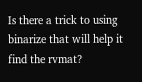Is there a trick to using binarize that will help it find the rvmat?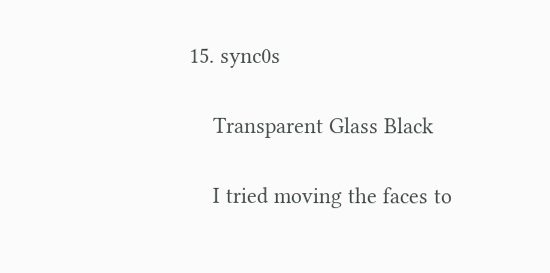15. sync0s

    Transparent Glass Black

    I tried moving the faces to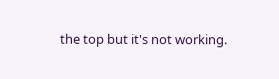the top but it's not working.